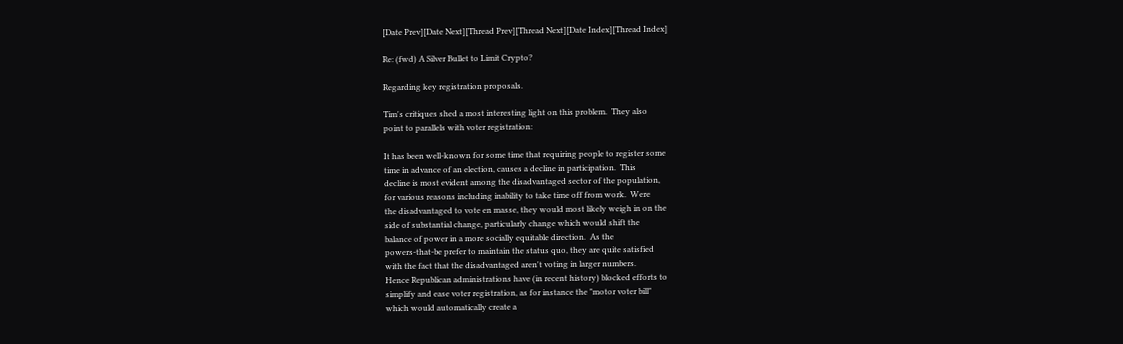[Date Prev][Date Next][Thread Prev][Thread Next][Date Index][Thread Index]

Re: (fwd) A Silver Bullet to Limit Crypto?

Regarding key registration proposals.

Tim's critiques shed a most interesting light on this problem.  They also
point to parallels with voter registration:

It has been well-known for some time that requiring people to register some
time in advance of an election, causes a decline in participation.  This
decline is most evident among the disadvantaged sector of the population,
for various reasons including inability to take time off from work.  Were
the disadvantaged to vote en masse, they would most likely weigh in on the
side of substantial change, particularly change which would shift the
balance of power in a more socially equitable direction.  As the
powers-that-be prefer to maintain the status quo, they are quite satisfied
with the fact that the disadvantaged aren't voting in larger numbers.
Hence Republican administrations have (in recent history) blocked efforts to
simplify and ease voter registration, as for instance the "motor voter bill"
which would automatically create a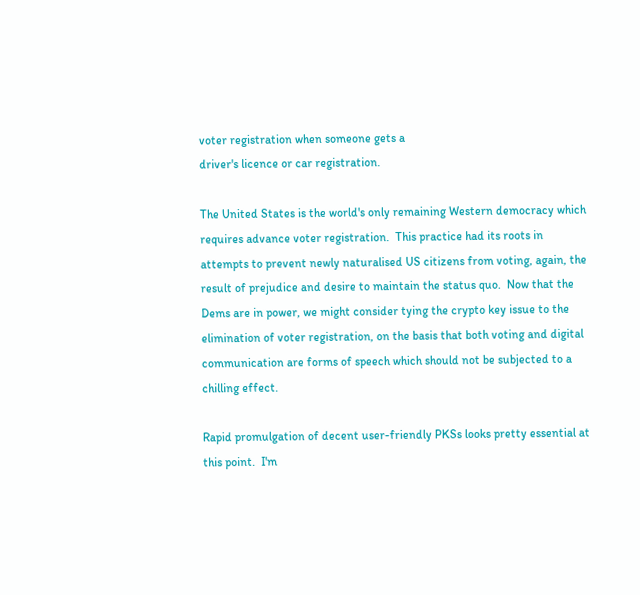voter registration when someone gets a
driver's licence or car registration.

The United States is the world's only remaining Western democracy which
requires advance voter registration.  This practice had its roots in
attempts to prevent newly naturalised US citizens from voting, again, the
result of prejudice and desire to maintain the status quo.  Now that the
Dems are in power, we might consider tying the crypto key issue to the
elimination of voter registration, on the basis that both voting and digital
communication are forms of speech which should not be subjected to a
chilling effect.

Rapid promulgation of decent user-friendly PKSs looks pretty essential at
this point.  I'm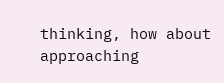thinking, how about approaching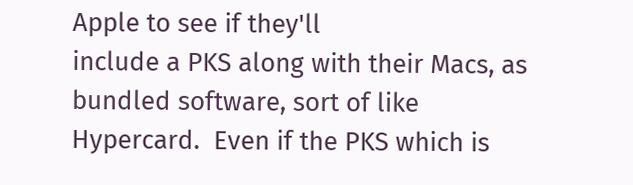Apple to see if they'll
include a PKS along with their Macs, as bundled software, sort of like
Hypercard.  Even if the PKS which is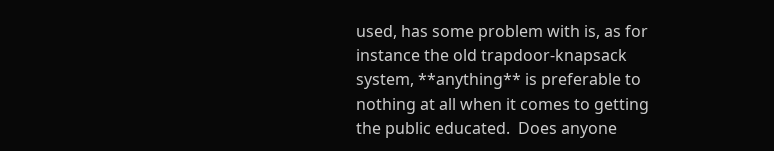used, has some problem with is, as for
instance the old trapdoor-knapsack system, **anything** is preferable to
nothing at all when it comes to getting the public educated.  Does anyone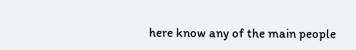here know any of the main people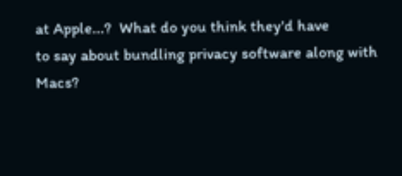at Apple...?  What do you think they'd have
to say about bundling privacy software along with Macs?